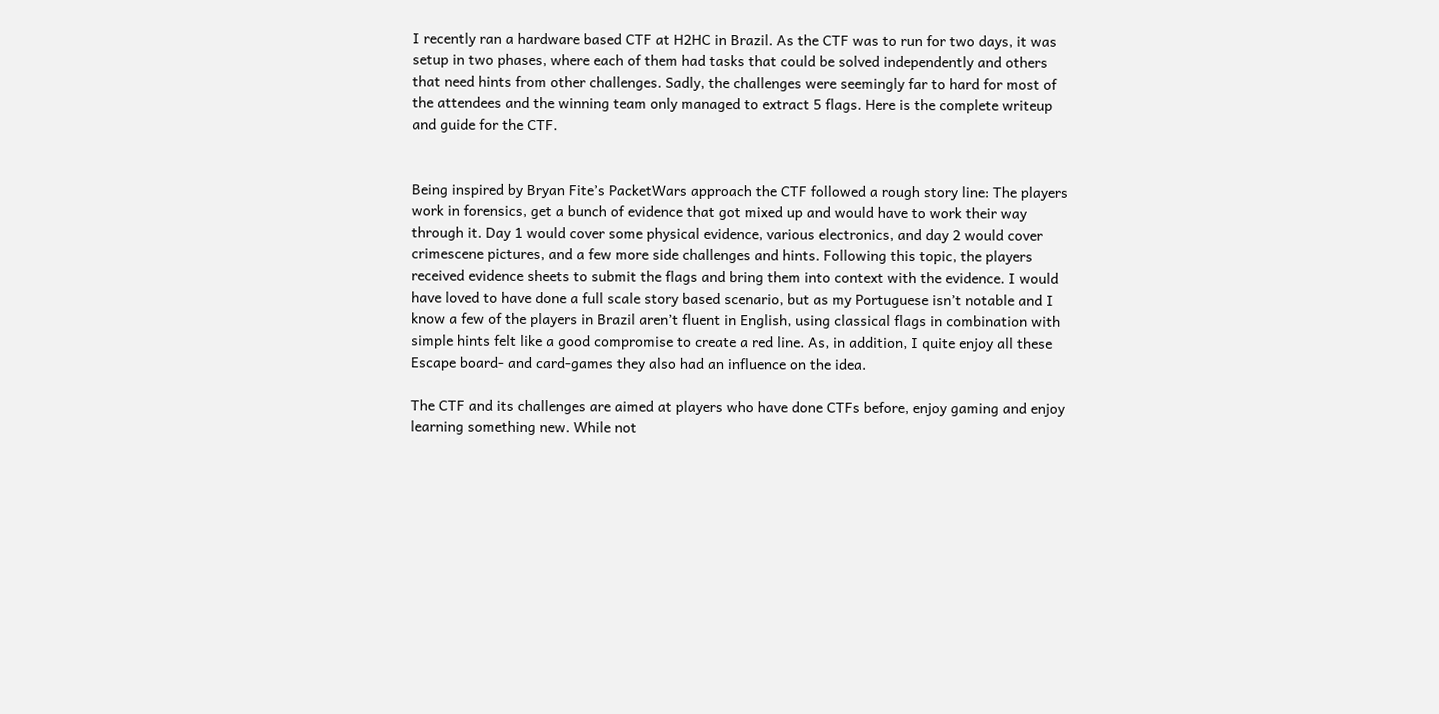I recently ran a hardware based CTF at H2HC in Brazil. As the CTF was to run for two days, it was setup in two phases, where each of them had tasks that could be solved independently and others that need hints from other challenges. Sadly, the challenges were seemingly far to hard for most of the attendees and the winning team only managed to extract 5 flags. Here is the complete writeup and guide for the CTF.


Being inspired by Bryan Fite’s PacketWars approach the CTF followed a rough story line: The players work in forensics, get a bunch of evidence that got mixed up and would have to work their way through it. Day 1 would cover some physical evidence, various electronics, and day 2 would cover crimescene pictures, and a few more side challenges and hints. Following this topic, the players received evidence sheets to submit the flags and bring them into context with the evidence. I would have loved to have done a full scale story based scenario, but as my Portuguese isn’t notable and I know a few of the players in Brazil aren’t fluent in English, using classical flags in combination with simple hints felt like a good compromise to create a red line. As, in addition, I quite enjoy all these Escape board- and card-games they also had an influence on the idea.

The CTF and its challenges are aimed at players who have done CTFs before, enjoy gaming and enjoy learning something new. While not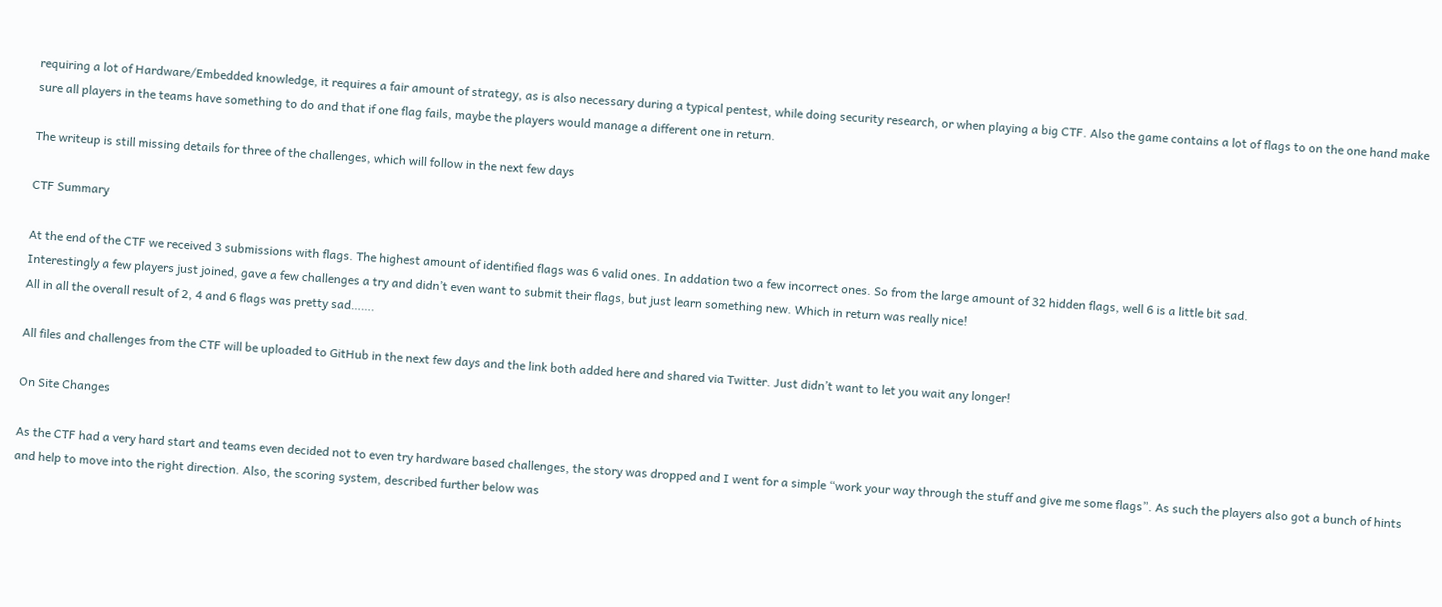requiring a lot of Hardware/Embedded knowledge, it requires a fair amount of strategy, as is also necessary during a typical pentest, while doing security research, or when playing a big CTF. Also the game contains a lot of flags to on the one hand make sure all players in the teams have something to do and that if one flag fails, maybe the players would manage a different one in return.

The writeup is still missing details for three of the challenges, which will follow in the next few days

CTF Summary

At the end of the CTF we received 3 submissions with flags. The highest amount of identified flags was 6 valid ones. In addation two a few incorrect ones. So from the large amount of 32 hidden flags, well 6 is a little bit sad.
Interestingly a few players just joined, gave a few challenges a try and didn’t even want to submit their flags, but just learn something new. Which in return was really nice!
All in all the overall result of 2, 4 and 6 flags was pretty sad…….

All files and challenges from the CTF will be uploaded to GitHub in the next few days and the link both added here and shared via Twitter. Just didn’t want to let you wait any longer!

On Site Changes

As the CTF had a very hard start and teams even decided not to even try hardware based challenges, the story was dropped and I went for a simple “work your way through the stuff and give me some flags”. As such the players also got a bunch of hints and help to move into the right direction. Also, the scoring system, described further below was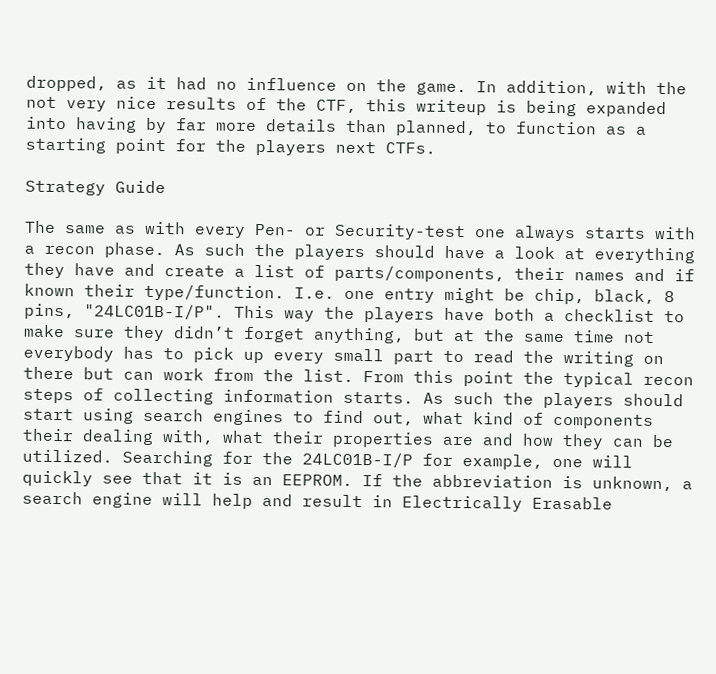dropped, as it had no influence on the game. In addition, with the not very nice results of the CTF, this writeup is being expanded into having by far more details than planned, to function as a starting point for the players next CTFs.

Strategy Guide

The same as with every Pen- or Security-test one always starts with a recon phase. As such the players should have a look at everything they have and create a list of parts/components, their names and if known their type/function. I.e. one entry might be chip, black, 8 pins, "24LC01B-I/P". This way the players have both a checklist to make sure they didn’t forget anything, but at the same time not everybody has to pick up every small part to read the writing on there but can work from the list. From this point the typical recon steps of collecting information starts. As such the players should start using search engines to find out, what kind of components their dealing with, what their properties are and how they can be utilized. Searching for the 24LC01B-I/P for example, one will quickly see that it is an EEPROM. If the abbreviation is unknown, a search engine will help and result in Electrically Erasable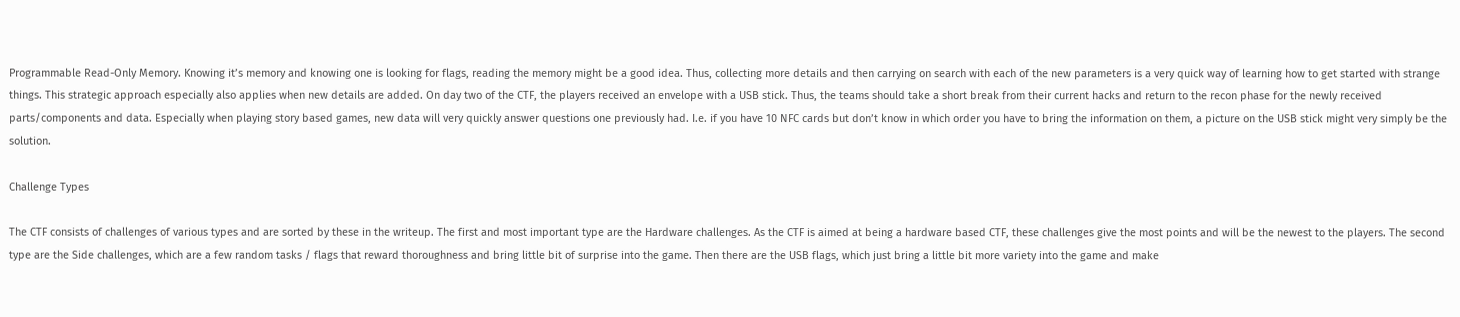Programmable Read-Only Memory. Knowing it’s memory and knowing one is looking for flags, reading the memory might be a good idea. Thus, collecting more details and then carrying on search with each of the new parameters is a very quick way of learning how to get started with strange things. This strategic approach especially also applies when new details are added. On day two of the CTF, the players received an envelope with a USB stick. Thus, the teams should take a short break from their current hacks and return to the recon phase for the newly received parts/components and data. Especially when playing story based games, new data will very quickly answer questions one previously had. I.e. if you have 10 NFC cards but don’t know in which order you have to bring the information on them, a picture on the USB stick might very simply be the solution.

Challenge Types

The CTF consists of challenges of various types and are sorted by these in the writeup. The first and most important type are the Hardware challenges. As the CTF is aimed at being a hardware based CTF, these challenges give the most points and will be the newest to the players. The second type are the Side challenges, which are a few random tasks / flags that reward thoroughness and bring little bit of surprise into the game. Then there are the USB flags, which just bring a little bit more variety into the game and make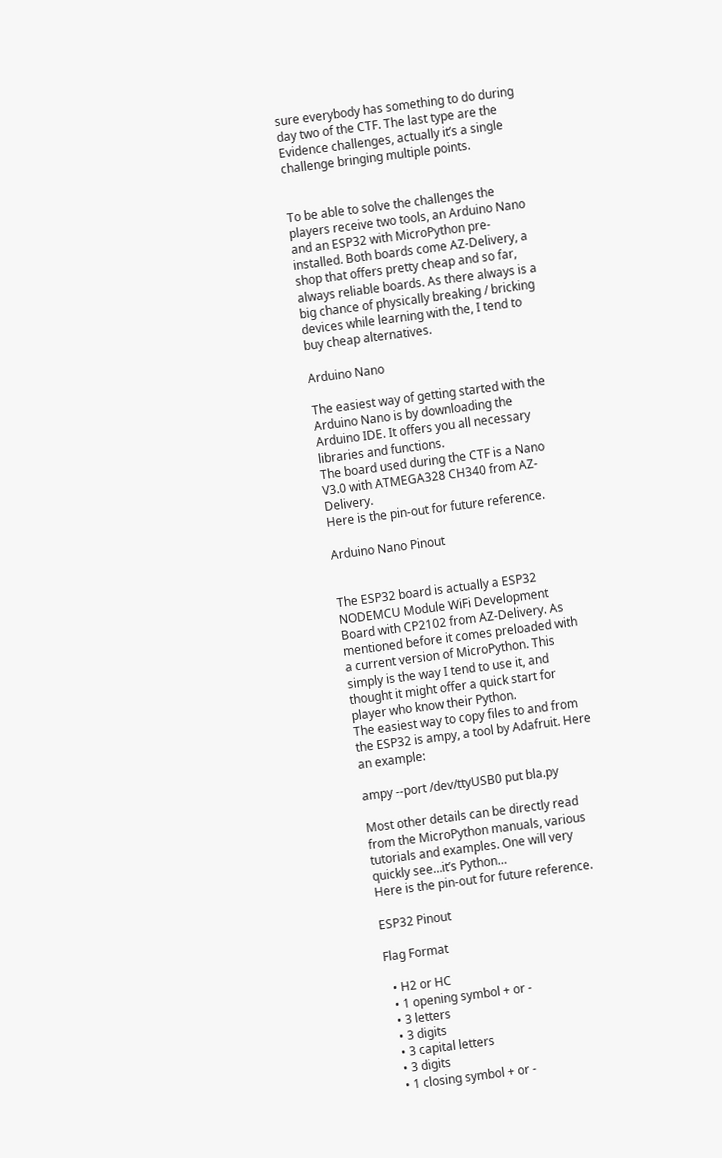sure everybody has something to do during day two of the CTF. The last type are the Evidence challenges, actually it’s a single challenge bringing multiple points.


To be able to solve the challenges the players receive two tools, an Arduino Nano and an ESP32 with MicroPython pre-installed. Both boards come AZ-Delivery, a shop that offers pretty cheap and so far, always reliable boards. As there always is a big chance of physically breaking / bricking devices while learning with the, I tend to buy cheap alternatives.

Arduino Nano

The easiest way of getting started with the Arduino Nano is by downloading the Arduino IDE. It offers you all necessary libraries and functions.
The board used during the CTF is a Nano V3.0 with ATMEGA328 CH340 from AZ-Delivery.
Here is the pin-out for future reference.

Arduino Nano Pinout


The ESP32 board is actually a ESP32 NODEMCU Module WiFi Development Board with CP2102 from AZ-Delivery. As mentioned before it comes preloaded with a current version of MicroPython. This simply is the way I tend to use it, and thought it might offer a quick start for player who know their Python.
The easiest way to copy files to and from the ESP32 is ampy, a tool by Adafruit. Here an example:

ampy --port /dev/ttyUSB0 put bla.py

Most other details can be directly read from the MicroPython manuals, various tutorials and examples. One will very quickly see…it’s Python…
Here is the pin-out for future reference.

ESP32 Pinout

Flag Format

  • H2 or HC
  • 1 opening symbol + or -
  • 3 letters
  • 3 digits
  • 3 capital letters
  • 3 digits
  • 1 closing symbol + or -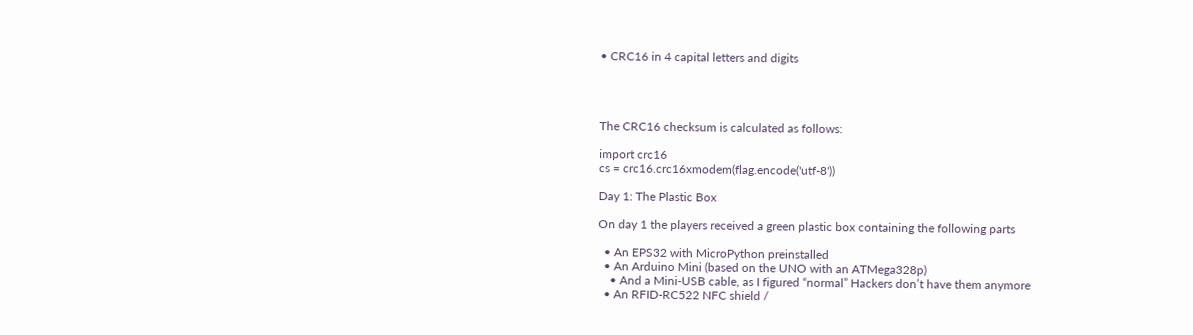• CRC16 in 4 capital letters and digits




The CRC16 checksum is calculated as follows:

import crc16
cs = crc16.crc16xmodem(flag.encode('utf-8'))

Day 1: The Plastic Box

On day 1 the players received a green plastic box containing the following parts

  • An EPS32 with MicroPython preinstalled
  • An Arduino Mini (based on the UNO with an ATMega328p)
    • And a Mini-USB cable, as I figured “normal” Hackers don’t have them anymore
  • An RFID-RC522 NFC shield /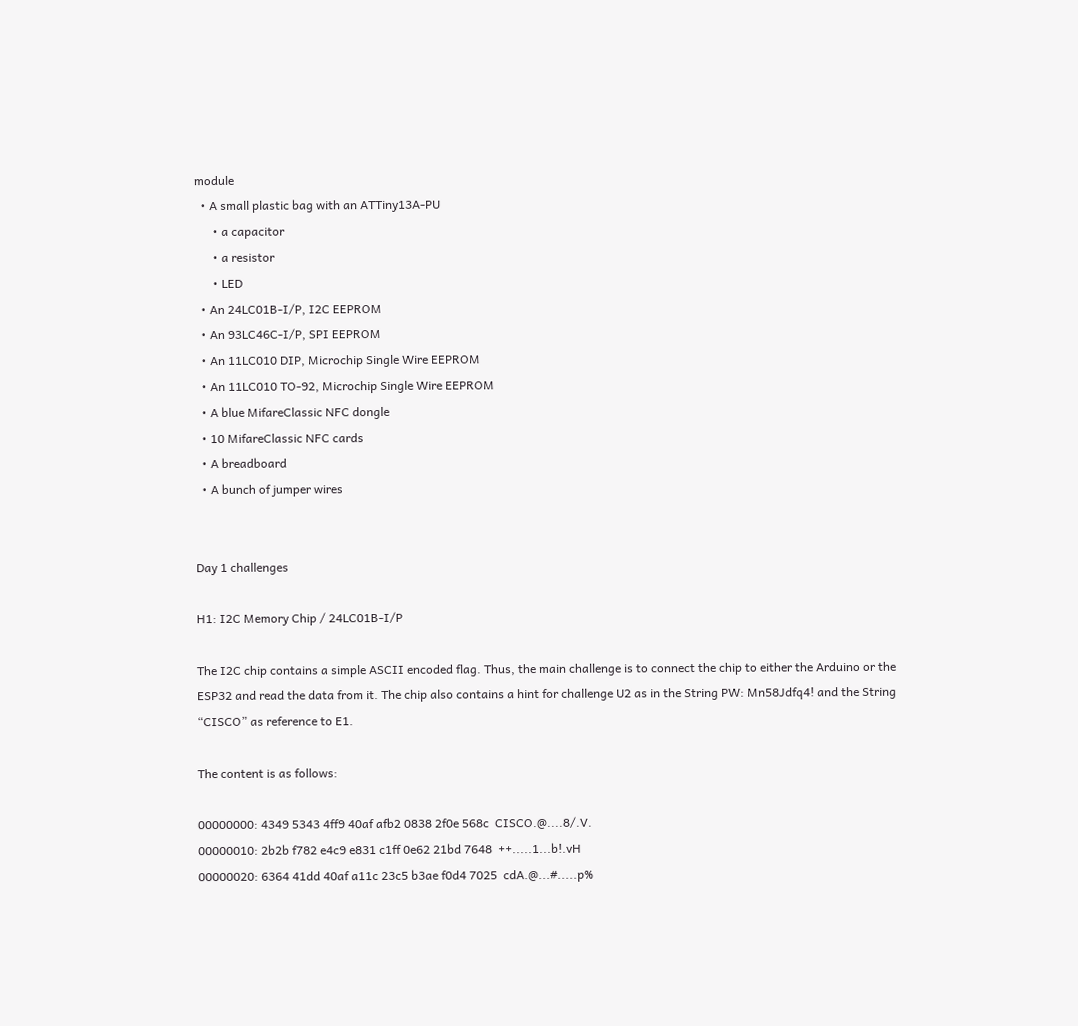module
  • A small plastic bag with an ATTiny13A-PU
      • a capacitor
      • a resistor
      • LED
  • An 24LC01B-I/P, I2C EEPROM
  • An 93LC46C-I/P, SPI EEPROM
  • An 11LC010 DIP, Microchip Single Wire EEPROM
  • An 11LC010 TO-92, Microchip Single Wire EEPROM
  • A blue MifareClassic NFC dongle
  • 10 MifareClassic NFC cards
  • A breadboard
  • A bunch of jumper wires


Day 1 challenges

H1: I2C Memory Chip / 24LC01B-I/P

The I2C chip contains a simple ASCII encoded flag. Thus, the main challenge is to connect the chip to either the Arduino or the ESP32 and read the data from it. The chip also contains a hint for challenge U2 as in the String PW: Mn58Jdfq4! and the String “CISCO” as reference to E1.

The content is as follows:

00000000: 4349 5343 4ff9 40af afb2 0838 2f0e 568c  CISCO.@....8/.V.
00000010: 2b2b f782 e4c9 e831 c1ff 0e62 21bd 7648  ++.....1...b!.vH
00000020: 6364 41dd 40af a11c 23c5 b3ae f0d4 7025  cdA.@...#.....p%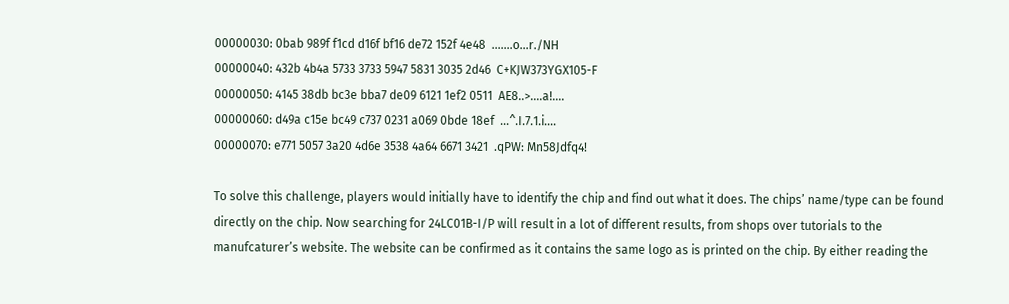00000030: 0bab 989f f1cd d16f bf16 de72 152f 4e48  .......o...r./NH
00000040: 432b 4b4a 5733 3733 5947 5831 3035 2d46  C+KJW373YGX105-F
00000050: 4145 38db bc3e bba7 de09 6121 1ef2 0511  AE8..>....a!....
00000060: d49a c15e bc49 c737 0231 a069 0bde 18ef  ...^.I.7.1.i....
00000070: e771 5057 3a20 4d6e 3538 4a64 6671 3421  .qPW: Mn58Jdfq4!

To solve this challenge, players would initially have to identify the chip and find out what it does. The chips’ name/type can be found directly on the chip. Now searching for 24LC01B-I/P will result in a lot of different results, from shops over tutorials to the manufcaturer’s website. The website can be confirmed as it contains the same logo as is printed on the chip. By either reading the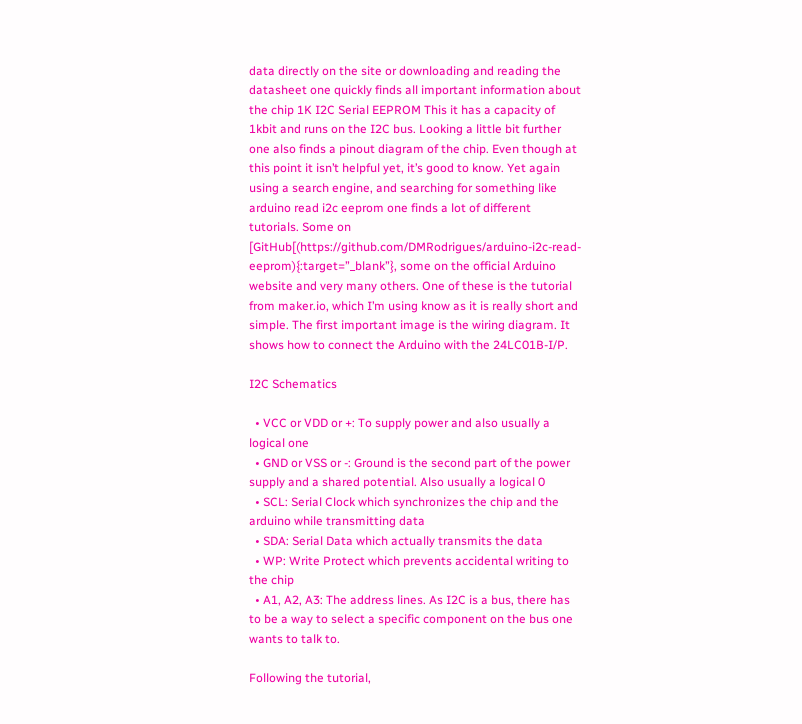data directly on the site or downloading and reading the datasheet one quickly finds all important information about the chip 1K I2C Serial EEPROM This it has a capacity of 1kbit and runs on the I2C bus. Looking a little bit further one also finds a pinout diagram of the chip. Even though at this point it isn’t helpful yet, it’s good to know. Yet again using a search engine, and searching for something like arduino read i2c eeprom one finds a lot of different tutorials. Some on [GitHub[(https://github.com/DMRodrigues/arduino-i2c-read-eeprom){:target=”_blank”}, some on the official Arduino website and very many others. One of these is the tutorial from maker.io, which I’m using know as it is really short and simple. The first important image is the wiring diagram. It shows how to connect the Arduino with the 24LC01B-I/P.

I2C Schematics

  • VCC or VDD or +: To supply power and also usually a logical one
  • GND or VSS or -: Ground is the second part of the power supply and a shared potential. Also usually a logical 0
  • SCL: Serial Clock which synchronizes the chip and the arduino while transmitting data
  • SDA: Serial Data which actually transmits the data
  • WP: Write Protect which prevents accidental writing to the chip
  • A1, A2, A3: The address lines. As I2C is a bus, there has to be a way to select a specific component on the bus one wants to talk to.

Following the tutorial,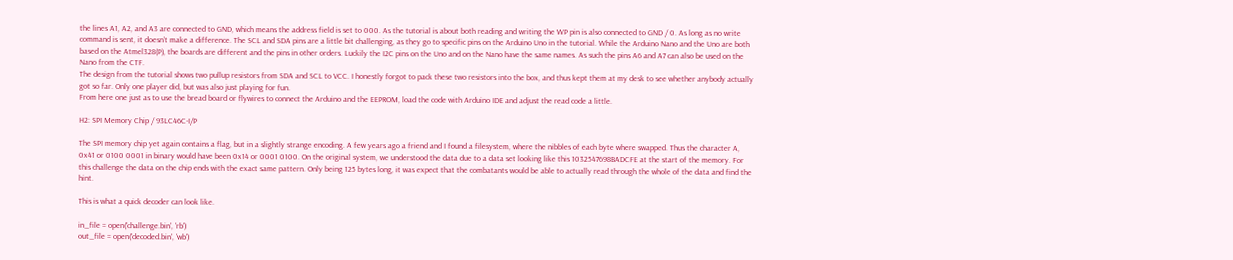the lines A1, A2, and A3 are connected to GND, which means the address field is set to 000. As the tutorial is about both reading and writing the WP pin is also connected to GND / 0. As long as no write command is sent, it doesn’t make a difference. The SCL and SDA pins are a little bit challenging, as they go to specific pins on the Arduino Uno in the tutorial. While the Arduino Nano and the Uno are both based on the Atmel328(P), the boards are different and the pins in other orders. Luckily the I2C pins on the Uno and on the Nano have the same names. As such the pins A6 and A7 can also be used on the Nano from the CTF.
The design from the tutorial shows two pullup resistors from SDA and SCL to VCC. I honestly forgot to pack these two resistors into the box, and thus kept them at my desk to see whether anybody actually got so far. Only one player did, but was also just playing for fun.
From here one just as to use the bread board or flywires to connect the Arduino and the EEPROM, load the code with Arduino IDE and adjust the read code a little.

H2: SPI Memory Chip / 93LC46C-I/P

The SPI memory chip yet again contains a flag, but in a slightly strange encoding. A few years ago a friend and I found a filesystem, where the nibbles of each byte where swapped. Thus the character A, 0x41 or 0100 0001 in binary would have been 0x14 or 0001 0100. On the original system, we understood the data due to a data set looking like this 1032547698BADCFE at the start of the memory. For this challenge the data on the chip ends with the exact same pattern. Only being 125 bytes long, it was expect that the combatants would be able to actually read through the whole of the data and find the hint.

This is what a quick decoder can look like.

in_file = open('challenge.bin', 'rb')
out_file = open('decoded.bin', 'wb')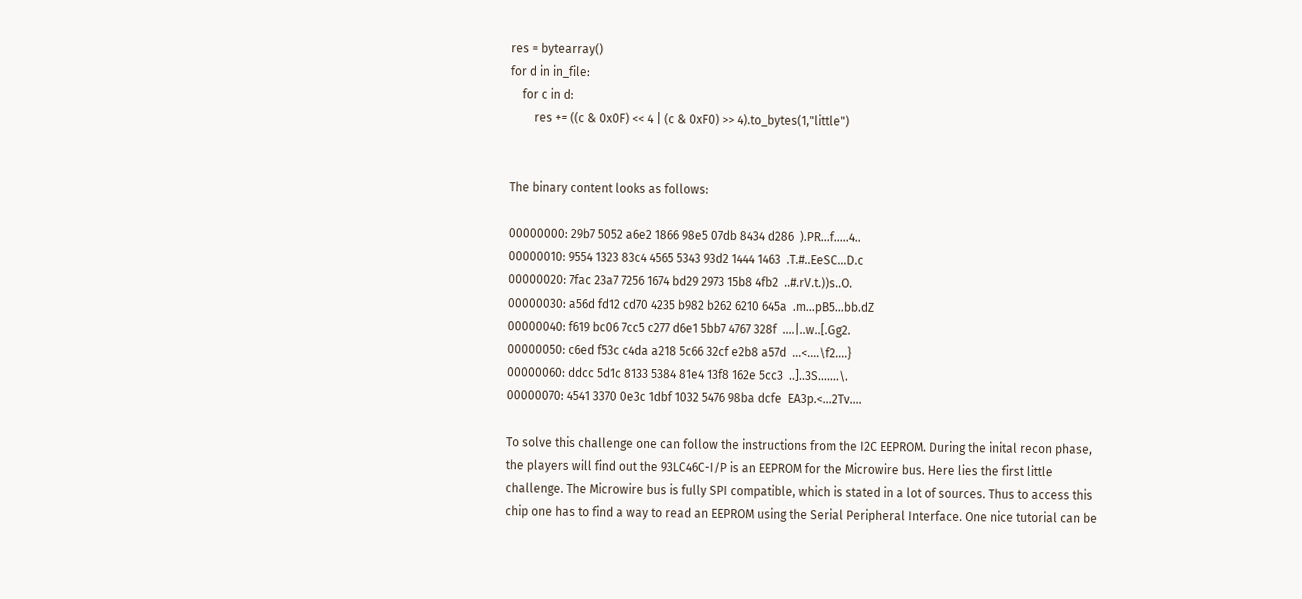res = bytearray()
for d in in_file:
    for c in d:
        res += ((c & 0x0F) << 4 | (c & 0xF0) >> 4).to_bytes(1,"little")


The binary content looks as follows:

00000000: 29b7 5052 a6e2 1866 98e5 07db 8434 d286  ).PR...f.....4..
00000010: 9554 1323 83c4 4565 5343 93d2 1444 1463  .T.#..EeSC...D.c
00000020: 7fac 23a7 7256 1674 bd29 2973 15b8 4fb2  ..#.rV.t.))s..O.
00000030: a56d fd12 cd70 4235 b982 b262 6210 645a  .m...pB5...bb.dZ
00000040: f619 bc06 7cc5 c277 d6e1 5bb7 4767 328f  ....|..w..[.Gg2.
00000050: c6ed f53c c4da a218 5c66 32cf e2b8 a57d  ...<....\f2....}
00000060: ddcc 5d1c 8133 5384 81e4 13f8 162e 5cc3  ..]..3S.......\.
00000070: 4541 3370 0e3c 1dbf 1032 5476 98ba dcfe  EA3p.<...2Tv....

To solve this challenge one can follow the instructions from the I2C EEPROM. During the inital recon phase, the players will find out the 93LC46C-I/P is an EEPROM for the Microwire bus. Here lies the first little challenge. The Microwire bus is fully SPI compatible, which is stated in a lot of sources. Thus to access this chip one has to find a way to read an EEPROM using the Serial Peripheral Interface. One nice tutorial can be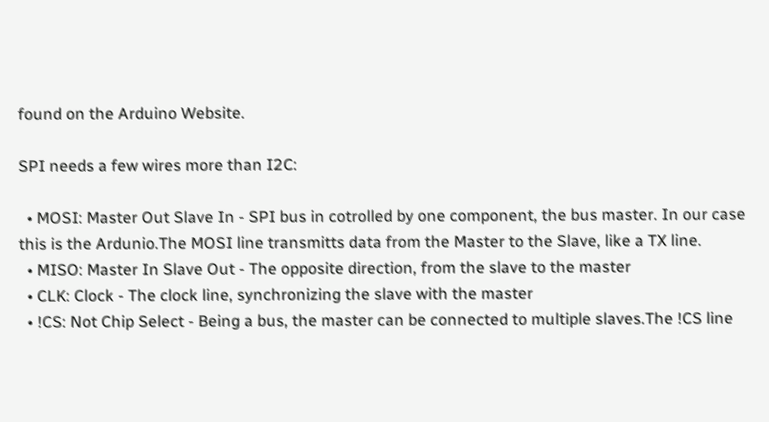found on the Arduino Website.

SPI needs a few wires more than I2C:

  • MOSI: Master Out Slave In - SPI bus in cotrolled by one component, the bus master. In our case this is the Ardunio.The MOSI line transmitts data from the Master to the Slave, like a TX line.
  • MISO: Master In Slave Out - The opposite direction, from the slave to the master
  • CLK: Clock - The clock line, synchronizing the slave with the master
  • !CS: Not Chip Select - Being a bus, the master can be connected to multiple slaves.The !CS line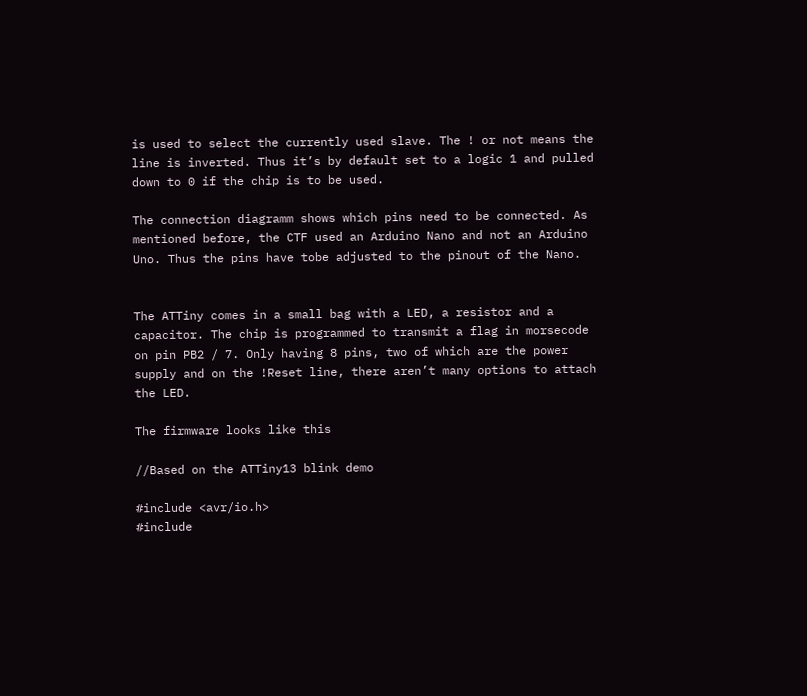is used to select the currently used slave. The ! or not means the line is inverted. Thus it’s by default set to a logic 1 and pulled down to 0 if the chip is to be used.

The connection diagramm shows which pins need to be connected. As mentioned before, the CTF used an Arduino Nano and not an Arduino Uno. Thus the pins have tobe adjusted to the pinout of the Nano.


The ATTiny comes in a small bag with a LED, a resistor and a capacitor. The chip is programmed to transmit a flag in morsecode on pin PB2 / 7. Only having 8 pins, two of which are the power supply and on the !Reset line, there aren’t many options to attach the LED.

The firmware looks like this

//Based on the ATTiny13 blink demo

#include <avr/io.h>
#include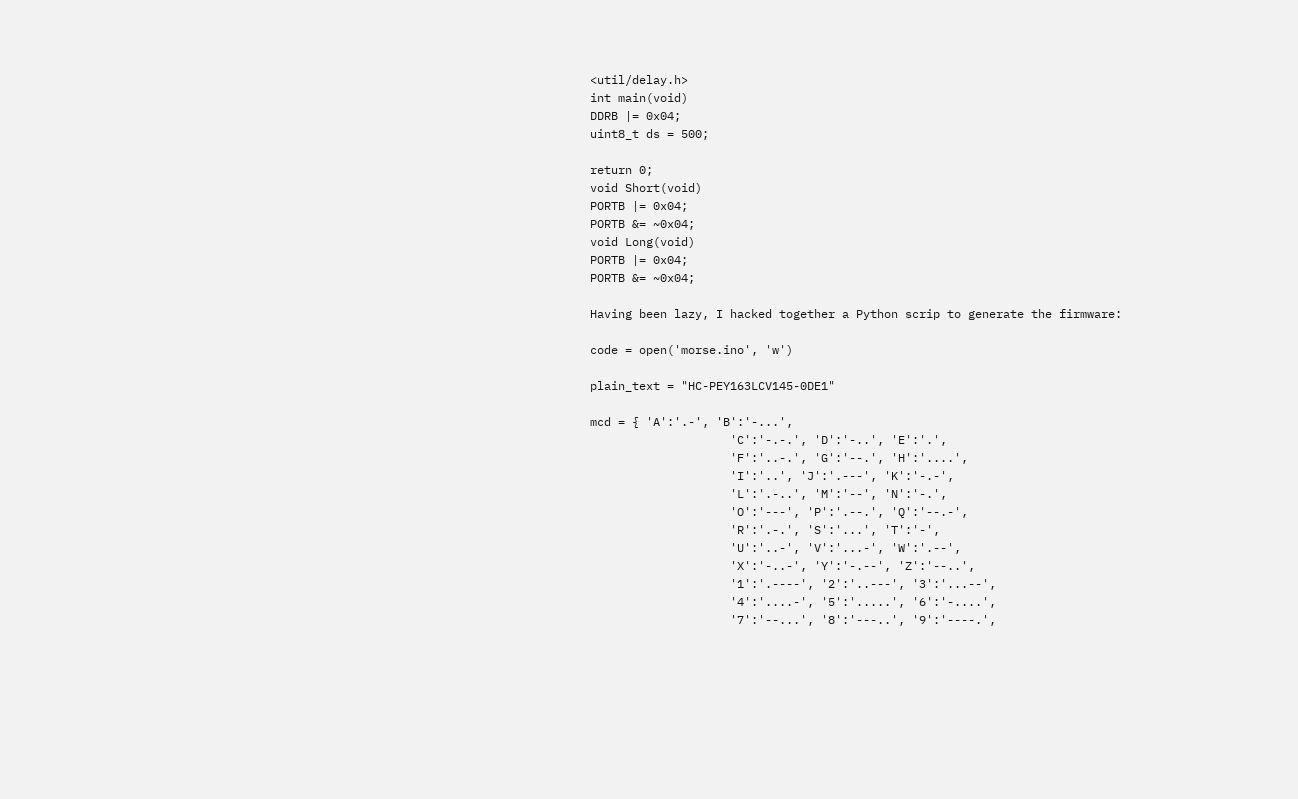<util/delay.h>
int main(void)
DDRB |= 0x04;
uint8_t ds = 500;

return 0;
void Short(void)
PORTB |= 0x04;
PORTB &= ~0x04;
void Long(void)
PORTB |= 0x04;
PORTB &= ~0x04;

Having been lazy, I hacked together a Python scrip to generate the firmware:

code = open('morse.ino', 'w')

plain_text = "HC-PEY163LCV145-0DE1"

mcd = { 'A':'.-', 'B':'-...',
                    'C':'-.-.', 'D':'-..', 'E':'.',
                    'F':'..-.', 'G':'--.', 'H':'....',
                    'I':'..', 'J':'.---', 'K':'-.-',
                    'L':'.-..', 'M':'--', 'N':'-.',
                    'O':'---', 'P':'.--.', 'Q':'--.-',
                    'R':'.-.', 'S':'...', 'T':'-',
                    'U':'..-', 'V':'...-', 'W':'.--',
                    'X':'-..-', 'Y':'-.--', 'Z':'--..',
                    '1':'.----', '2':'..---', '3':'...--',
                    '4':'....-', '5':'.....', '6':'-....',
                    '7':'--...', '8':'---..', '9':'----.',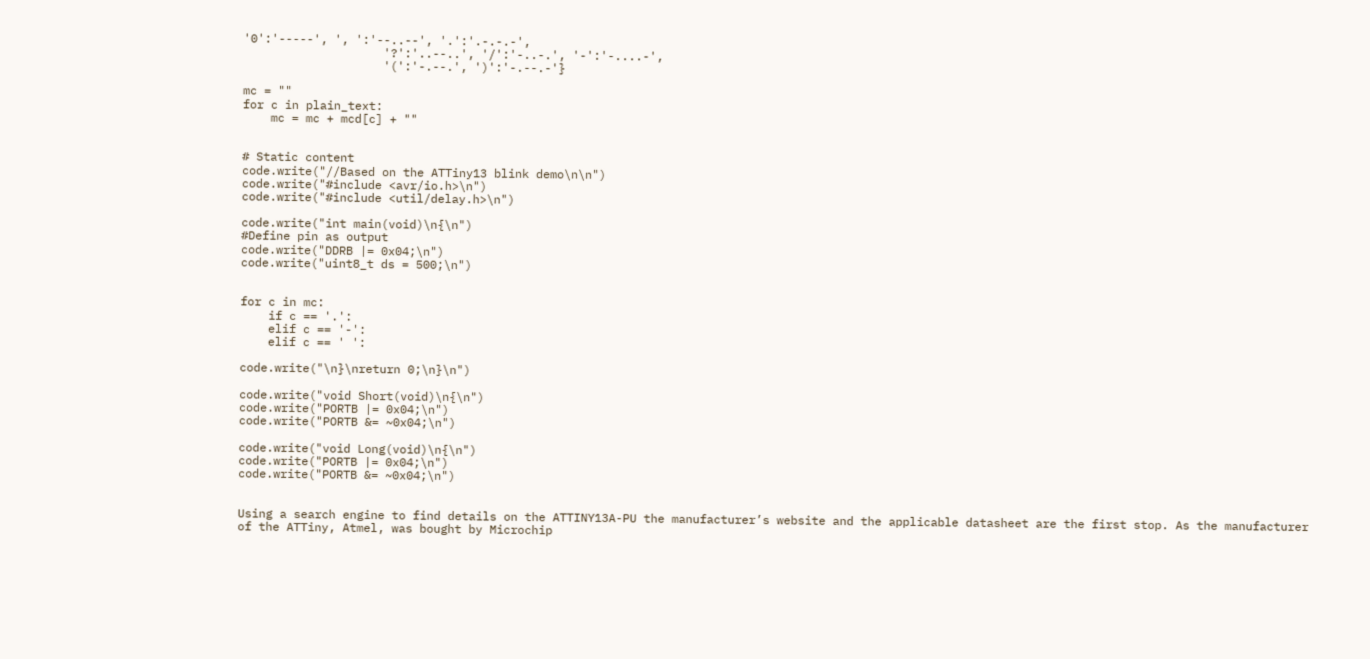'0':'-----', ', ':'--..--', '.':'.-.-.-',
                    '?':'..--..', '/':'-..-.', '-':'-....-',
                    '(':'-.--.', ')':'-.--.-'}

mc = ""
for c in plain_text:
    mc = mc + mcd[c] + ""


# Static content
code.write("//Based on the ATTiny13 blink demo\n\n")
code.write("#include <avr/io.h>\n")
code.write("#include <util/delay.h>\n")

code.write("int main(void)\n{\n")
#Define pin as output
code.write("DDRB |= 0x04;\n")
code.write("uint8_t ds = 500;\n")


for c in mc:
    if c == '.':
    elif c == '-':
    elif c == ' ':

code.write("\n}\nreturn 0;\n}\n")

code.write("void Short(void)\n{\n")
code.write("PORTB |= 0x04;\n")
code.write("PORTB &= ~0x04;\n")

code.write("void Long(void)\n{\n")
code.write("PORTB |= 0x04;\n")
code.write("PORTB &= ~0x04;\n")


Using a search engine to find details on the ATTINY13A-PU the manufacturer’s website and the applicable datasheet are the first stop. As the manufacturer of the ATTiny, Atmel, was bought by Microchip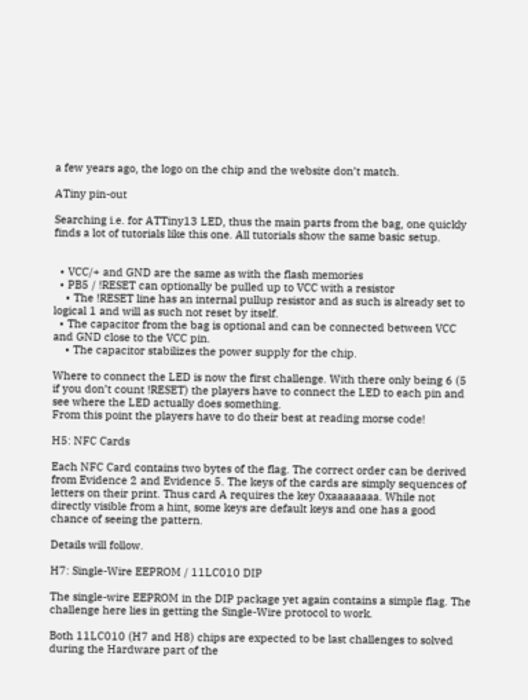a few years ago, the logo on the chip and the website don’t match.

ATiny pin-out

Searching i.e. for ATTiny13 LED, thus the main parts from the bag, one quickly finds a lot of tutorials like this one. All tutorials show the same basic setup.


  • VCC/+ and GND are the same as with the flash memories
  • PB5 / !RESET can optionally be pulled up to VCC with a resistor
    • The !RESET line has an internal pullup resistor and as such is already set to logical 1 and will as such not reset by itself.
  • The capacitor from the bag is optional and can be connected between VCC and GND close to the VCC pin.
    • The capacitor stabilizes the power supply for the chip.

Where to connect the LED is now the first challenge. With there only being 6 (5 if you don’t count !RESET) the players have to connect the LED to each pin and see where the LED actually does something.
From this point the players have to do their best at reading morse code!

H5: NFC Cards

Each NFC Card contains two bytes of the flag. The correct order can be derived from Evidence 2 and Evidence 5. The keys of the cards are simply sequences of letters on their print. Thus card A requires the key 0xaaaaaaaa. While not directly visible from a hint, some keys are default keys and one has a good chance of seeing the pattern.

Details will follow.

H7: Single-Wire EEPROM / 11LC010 DIP

The single-wire EEPROM in the DIP package yet again contains a simple flag. The challenge here lies in getting the Single-Wire protocol to work.

Both 11LC010 (H7 and H8) chips are expected to be last challenges to solved during the Hardware part of the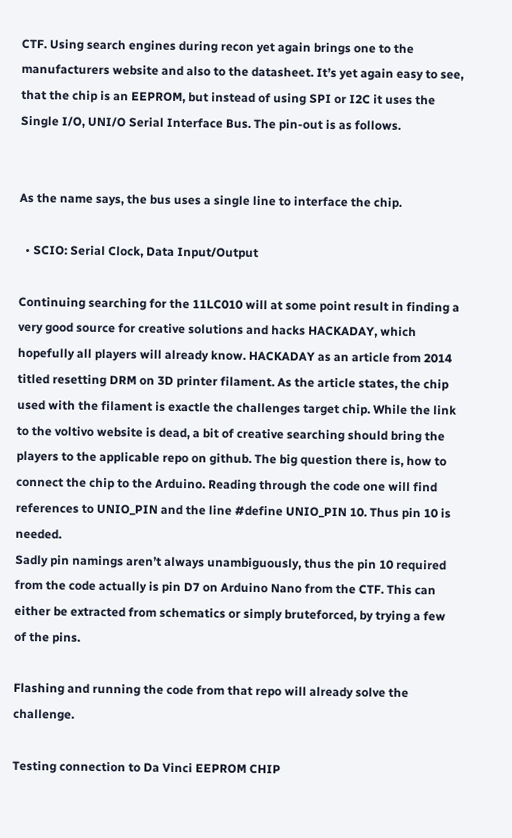CTF. Using search engines during recon yet again brings one to the manufacturers website and also to the datasheet. It’s yet again easy to see, that the chip is an EEPROM, but instead of using SPI or I2C it uses the Single I/O, UNI/O Serial Interface Bus. The pin-out is as follows.


As the name says, the bus uses a single line to interface the chip.

  • SCIO: Serial Clock, Data Input/Output

Continuing searching for the 11LC010 will at some point result in finding a very good source for creative solutions and hacks HACKADAY, which hopefully all players will already know. HACKADAY as an article from 2014 titled resetting DRM on 3D printer filament. As the article states, the chip used with the filament is exactle the challenges target chip. While the link to the voltivo website is dead, a bit of creative searching should bring the players to the applicable repo on github. The big question there is, how to connect the chip to the Arduino. Reading through the code one will find references to UNIO_PIN and the line #define UNIO_PIN 10. Thus pin 10 is needed.
Sadly pin namings aren’t always unambiguously, thus the pin 10 required from the code actually is pin D7 on Arduino Nano from the CTF. This can either be extracted from schematics or simply bruteforced, by trying a few of the pins.

Flashing and running the code from that repo will already solve the challenge.

Testing connection to Da Vinci EEPROM CHIP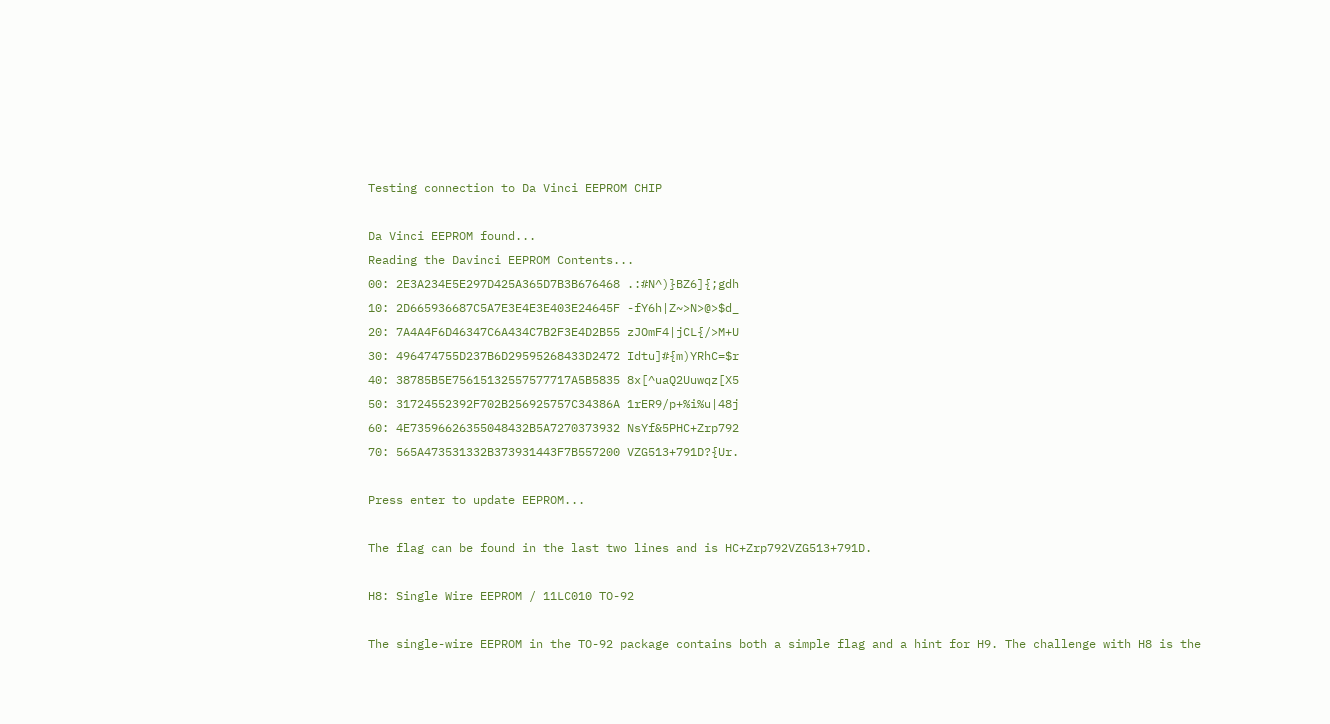Testing connection to Da Vinci EEPROM CHIP

Da Vinci EEPROM found...
Reading the Davinci EEPROM Contents...
00: 2E3A234E5E297D425A365D7B3B676468 .:#N^)}BZ6]{;gdh
10: 2D665936687C5A7E3E4E3E403E24645F -fY6h|Z~>N>@>$d_
20: 7A4A4F6D46347C6A434C7B2F3E4D2B55 zJOmF4|jCL{/>M+U
30: 496474755D237B6D29595268433D2472 Idtu]#{m)YRhC=$r
40: 38785B5E75615132557577717A5B5835 8x[^uaQ2Uuwqz[X5
50: 31724552392F702B256925757C34386A 1rER9/p+%i%u|48j
60: 4E73596626355048432B5A7270373932 NsYf&5PHC+Zrp792
70: 565A473531332B373931443F7B557200 VZG513+791D?{Ur.

Press enter to update EEPROM...

The flag can be found in the last two lines and is HC+Zrp792VZG513+791D.

H8: Single Wire EEPROM / 11LC010 TO-92

The single-wire EEPROM in the TO-92 package contains both a simple flag and a hint for H9. The challenge with H8 is the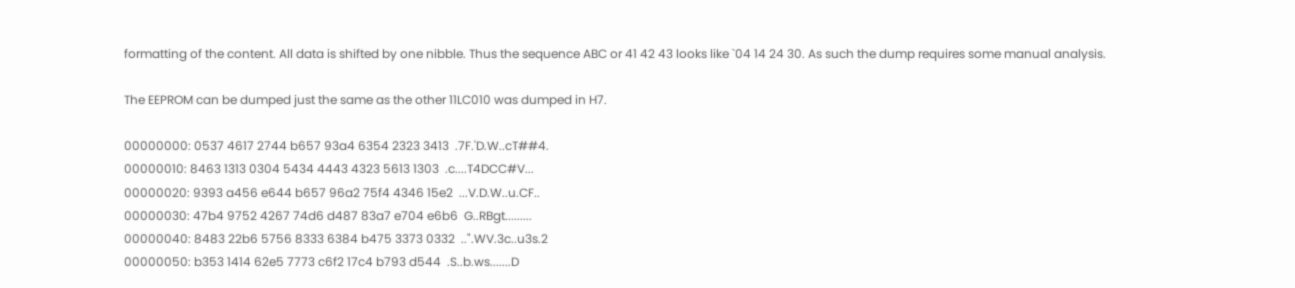formatting of the content. All data is shifted by one nibble. Thus the sequence ABC or 41 42 43 looks like `04 14 24 30. As such the dump requires some manual analysis.

The EEPROM can be dumped just the same as the other 11LC010 was dumped in H7.

00000000: 0537 4617 2744 b657 93a4 6354 2323 3413  .7F.'D.W..cT##4.
00000010: 8463 1313 0304 5434 4443 4323 5613 1303  .c....T4DCC#V...
00000020: 9393 a456 e644 b657 96a2 75f4 4346 15e2  ...V.D.W..u.CF..
00000030: 47b4 9752 4267 74d6 d487 83a7 e704 e6b6  G..RBgt.........
00000040: 8483 22b6 5756 8333 6384 b475 3373 0332  ..".WV.3c..u3s.2
00000050: b353 1414 62e5 7773 c6f2 17c4 b793 d544  .S..b.ws.......D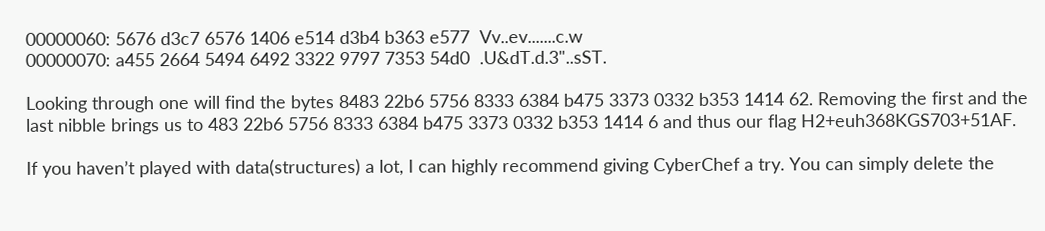00000060: 5676 d3c7 6576 1406 e514 d3b4 b363 e577  Vv..ev.......c.w
00000070: a455 2664 5494 6492 3322 9797 7353 54d0  .U&dT.d.3"..sST.

Looking through one will find the bytes 8483 22b6 5756 8333 6384 b475 3373 0332 b353 1414 62. Removing the first and the last nibble brings us to 483 22b6 5756 8333 6384 b475 3373 0332 b353 1414 6 and thus our flag H2+euh368KGS703+51AF.

If you haven’t played with data(structures) a lot, I can highly recommend giving CyberChef a try. You can simply delete the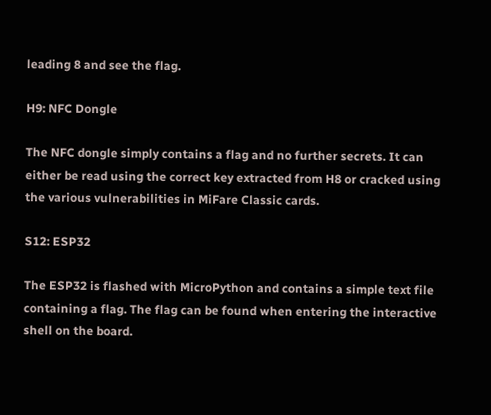leading 8 and see the flag.

H9: NFC Dongle

The NFC dongle simply contains a flag and no further secrets. It can either be read using the correct key extracted from H8 or cracked using the various vulnerabilities in MiFare Classic cards.

S12: ESP32

The ESP32 is flashed with MicroPython and contains a simple text file containing a flag. The flag can be found when entering the interactive shell on the board.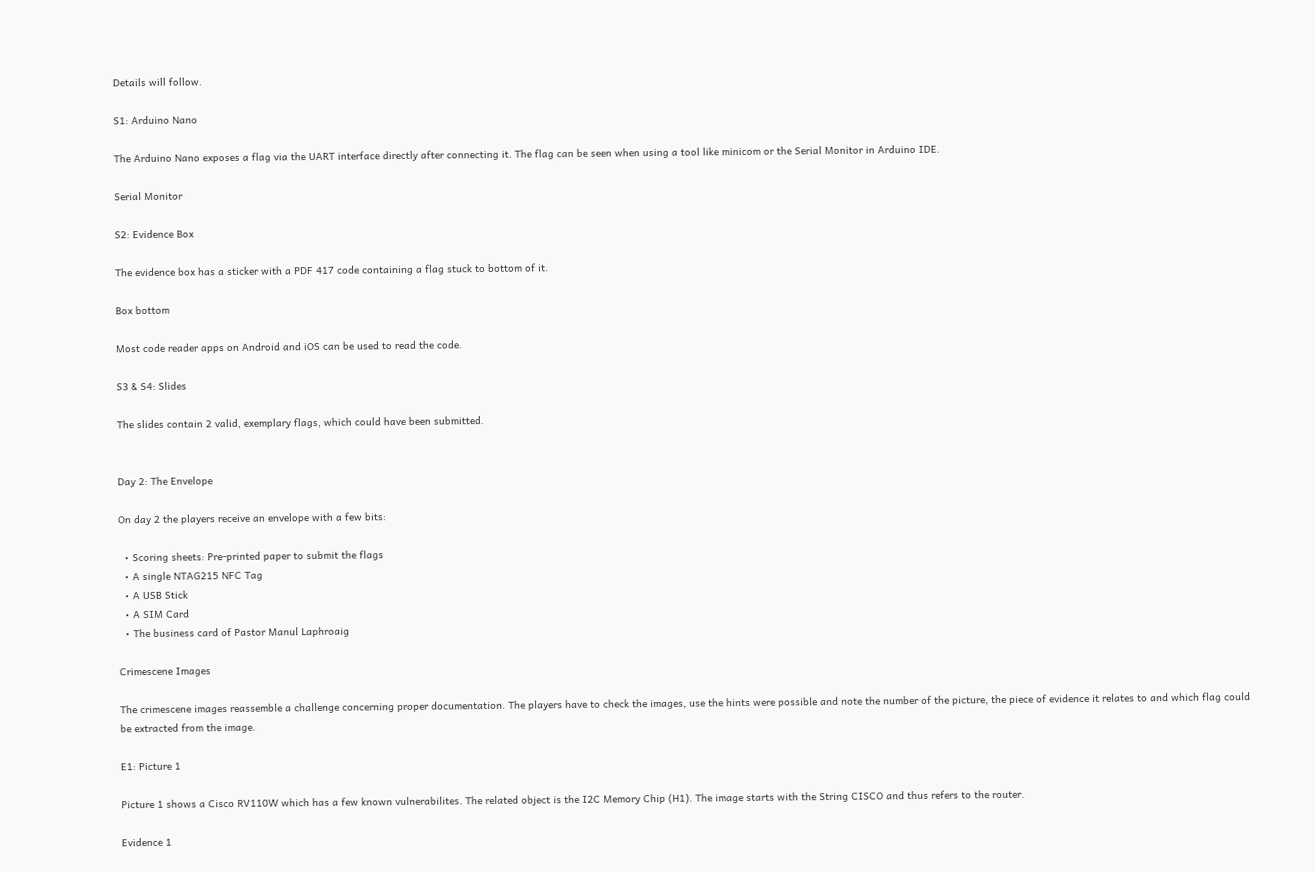Details will follow.

S1: Arduino Nano

The Arduino Nano exposes a flag via the UART interface directly after connecting it. The flag can be seen when using a tool like minicom or the Serial Monitor in Arduino IDE.

Serial Monitor

S2: Evidence Box

The evidence box has a sticker with a PDF 417 code containing a flag stuck to bottom of it.

Box bottom

Most code reader apps on Android and iOS can be used to read the code.

S3 & S4: Slides

The slides contain 2 valid, exemplary flags, which could have been submitted.


Day 2: The Envelope

On day 2 the players receive an envelope with a few bits:

  • Scoring sheets: Pre-printed paper to submit the flags
  • A single NTAG215 NFC Tag
  • A USB Stick
  • A SIM Card
  • The business card of Pastor Manul Laphroaig

Crimescene Images

The crimescene images reassemble a challenge concerning proper documentation. The players have to check the images, use the hints were possible and note the number of the picture, the piece of evidence it relates to and which flag could be extracted from the image.

E1: Picture 1

Picture 1 shows a Cisco RV110W which has a few known vulnerabilites. The related object is the I2C Memory Chip (H1). The image starts with the String CISCO and thus refers to the router.

Evidence 1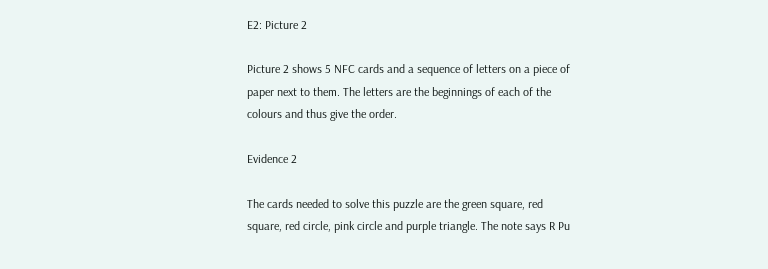E2: Picture 2

Picture 2 shows 5 NFC cards and a sequence of letters on a piece of paper next to them. The letters are the beginnings of each of the colours and thus give the order.

Evidence 2

The cards needed to solve this puzzle are the green square, red square, red circle, pink circle and purple triangle. The note says R Pu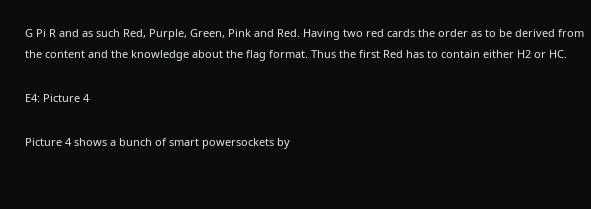G Pi R and as such Red, Purple, Green, Pink and Red. Having two red cards the order as to be derived from the content and the knowledge about the flag format. Thus the first Red has to contain either H2 or HC.

E4: Picture 4

Picture 4 shows a bunch of smart powersockets by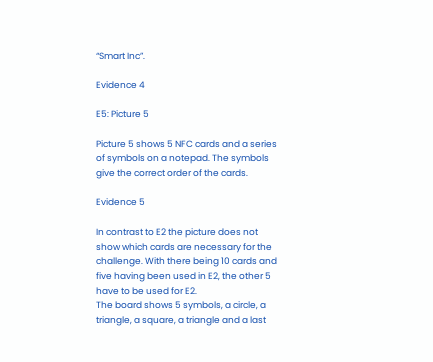“Smart Inc”.

Evidence 4

E5: Picture 5

Picture 5 shows 5 NFC cards and a series of symbols on a notepad. The symbols give the correct order of the cards.

Evidence 5

In contrast to E2 the picture does not show which cards are necessary for the challenge. With there being 10 cards and five having been used in E2, the other 5 have to be used for E2.
The board shows 5 symbols, a circle, a triangle, a square, a triangle and a last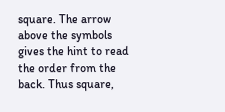square. The arrow above the symbols gives the hint to read the order from the back. Thus square,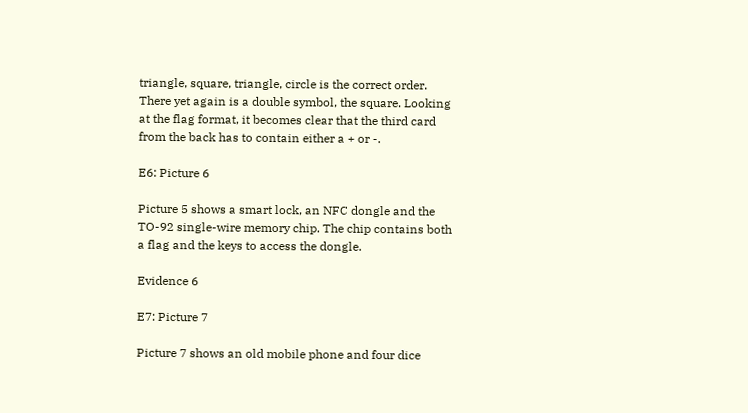triangle, square, triangle, circle is the correct order. There yet again is a double symbol, the square. Looking at the flag format, it becomes clear that the third card from the back has to contain either a + or -.

E6: Picture 6

Picture 5 shows a smart lock, an NFC dongle and the TO-92 single-wire memory chip. The chip contains both a flag and the keys to access the dongle.

Evidence 6

E7: Picture 7

Picture 7 shows an old mobile phone and four dice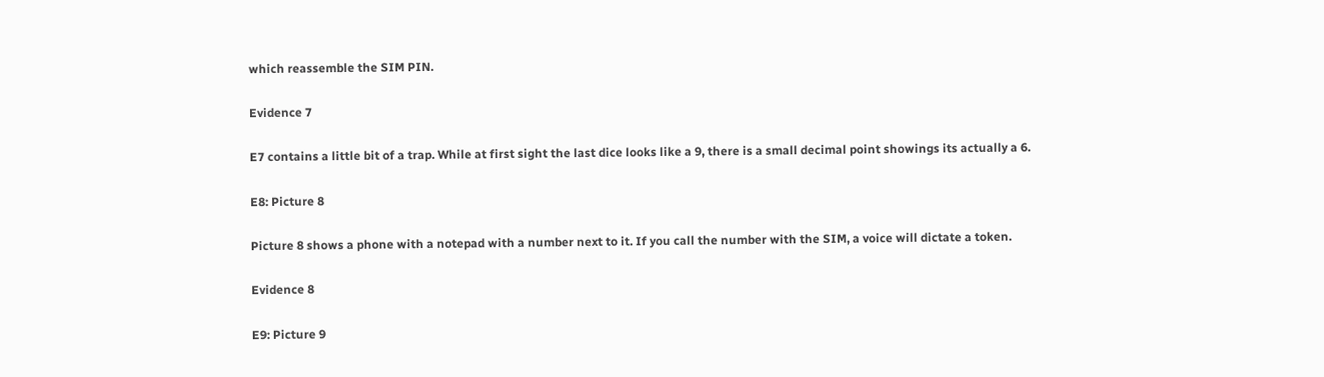which reassemble the SIM PIN.

Evidence 7

E7 contains a little bit of a trap. While at first sight the last dice looks like a 9, there is a small decimal point showings its actually a 6.

E8: Picture 8

Picture 8 shows a phone with a notepad with a number next to it. If you call the number with the SIM, a voice will dictate a token.

Evidence 8

E9: Picture 9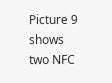Picture 9 shows two NFC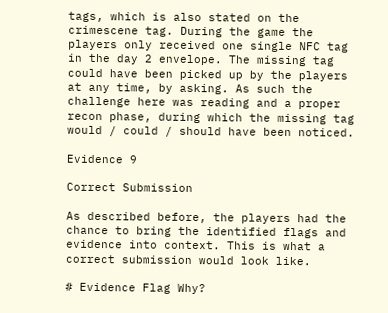tags, which is also stated on the crimescene tag. During the game the players only received one single NFC tag in the day 2 envelope. The missing tag could have been picked up by the players at any time, by asking. As such the challenge here was reading and a proper recon phase, during which the missing tag would / could / should have been noticed.

Evidence 9

Correct Submission

As described before, the players had the chance to bring the identified flags and evidence into context. This is what a correct submission would look like.

# Evidence Flag Why?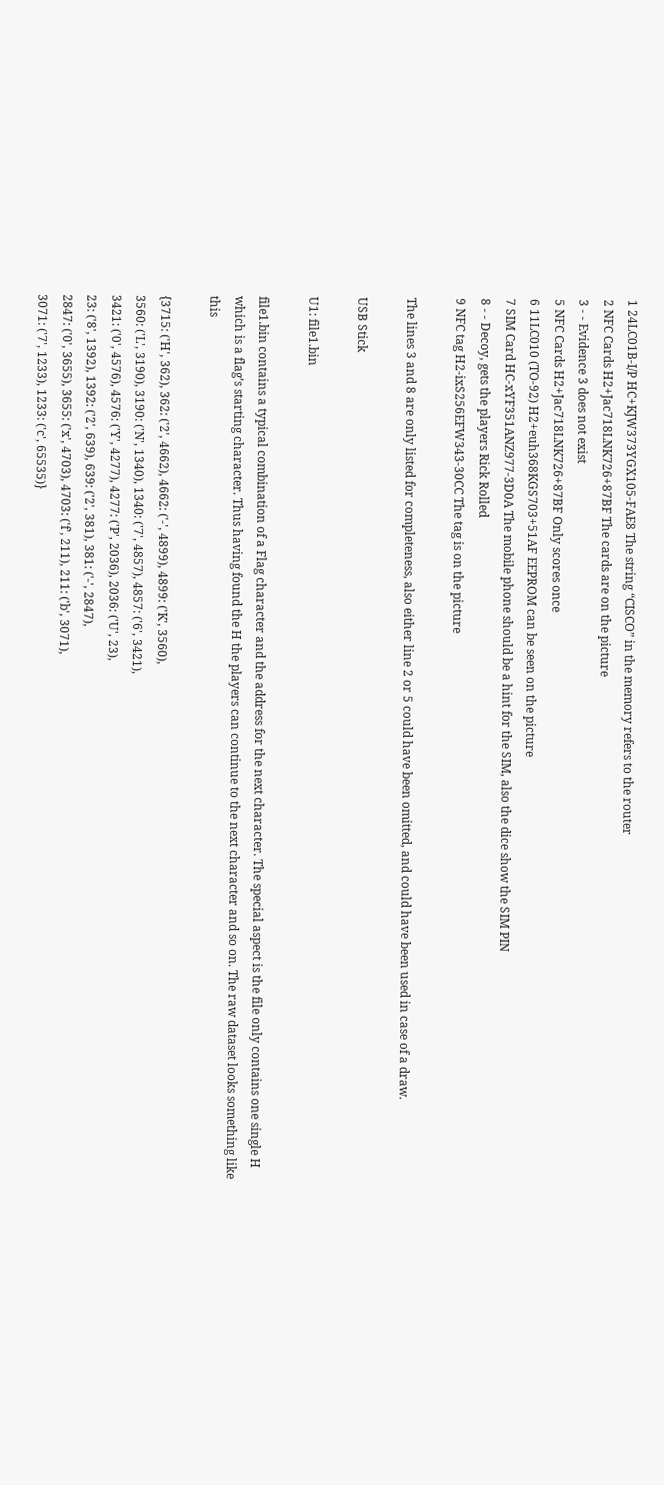1 24LC01B-I/P HC+KJW373YGX105-FAE8 The string “CISCO” in the memory refers to the router
2 NFC Cards H2+Jac718LNK726+87BF The cards are on the picture
3 - - Evidence 3 does not exist
5 NFC Cards H2+Jac718LNK726+87BF Only scores once
6 11LC010 (TO-92) H2+euh368KGS703+51AF EEPROM can be seen on the picture
7 SIM Card HC-xYF351ANZ977-3D0A The mobile phone should be a hint for the SIM, also the dice show the SIM PIN
8 - - Decoy, gets the players Rick Rolled
9 NFC tag H2-ixS256EFW343-30CC The tag is on the picture

The lines 3 and 8 are only listed for completeness, also either line 2 or 5 could have been omitted, and could have been used in case of a draw.

USB Stick

U1: file1.bin

file1.bin contains a typical combination of a Flag character and the address for the next character. The special aspect is the file only contains one single H which is a flag’s starting character. Thus having found the H the players can continue to the next character and so on. The raw dataset looks something like this

{3715: ('H', 362), 362: ('2', 4662), 4662: ('-', 4899), 4899: ('K', 3560),
3560: ('L', 3190), 3190: ('N', 1340), 1340: ('7', 4857), 4857: ('6', 3421),
3421: ('0', 4576), 4576: ('Y', 4277), 4277: ('P', 2036), 2036: ('U', 23),
23: ('8', 1392), 1392: ('2', 639), 639: ('2', 381), 381: ('-', 2847),
2847: ('0', 3655), 3655: ('x', 4703), 4703: ('f', 211), 211: ('b', 3071),
3071: ('7', 1233), 1233: ('c', 65535)}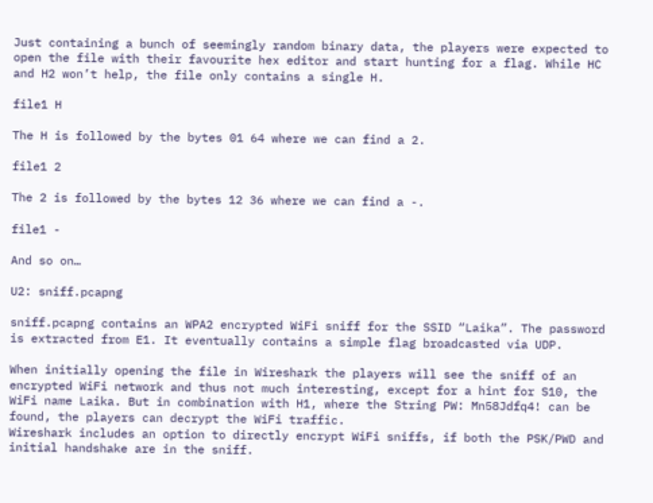Just containing a bunch of seemingly random binary data, the players were expected to open the file with their favourite hex editor and start hunting for a flag. While HC and H2 won’t help, the file only contains a single H.

file1 H

The H is followed by the bytes 01 64 where we can find a 2.

file1 2

The 2 is followed by the bytes 12 36 where we can find a -.

file1 -

And so on…

U2: sniff.pcapng

sniff.pcapng contains an WPA2 encrypted WiFi sniff for the SSID “Laika”. The password is extracted from E1. It eventually contains a simple flag broadcasted via UDP.

When initially opening the file in Wireshark the players will see the sniff of an encrypted WiFi network and thus not much interesting, except for a hint for S10, the WiFi name Laika. But in combination with H1, where the String PW: Mn58Jdfq4! can be found, the players can decrypt the WiFi traffic.
Wireshark includes an option to directly encrypt WiFi sniffs, if both the PSK/PWD and initial handshake are in the sniff.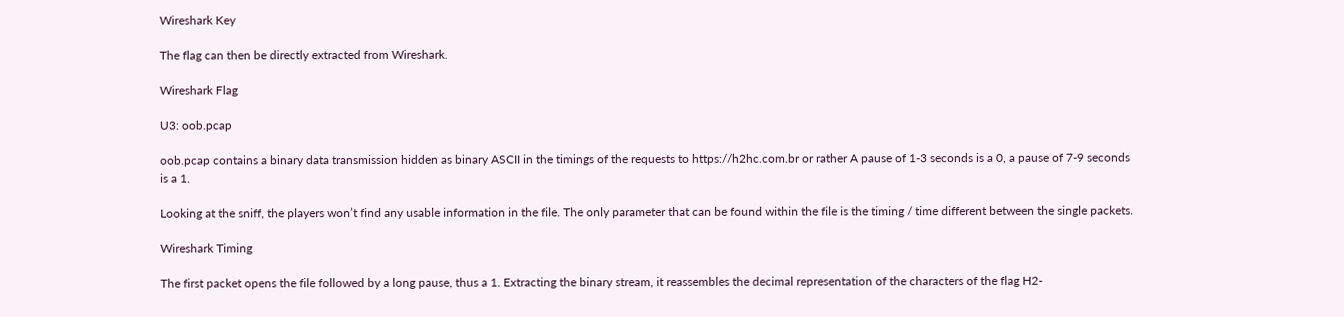Wireshark Key

The flag can then be directly extracted from Wireshark.

Wireshark Flag

U3: oob.pcap

oob.pcap contains a binary data transmission hidden as binary ASCII in the timings of the requests to https://h2hc.com.br or rather A pause of 1-3 seconds is a 0, a pause of 7-9 seconds is a 1.

Looking at the sniff, the players won’t find any usable information in the file. The only parameter that can be found within the file is the timing / time different between the single packets.

Wireshark Timing

The first packet opens the file followed by a long pause, thus a 1. Extracting the binary stream, it reassembles the decimal representation of the characters of the flag H2-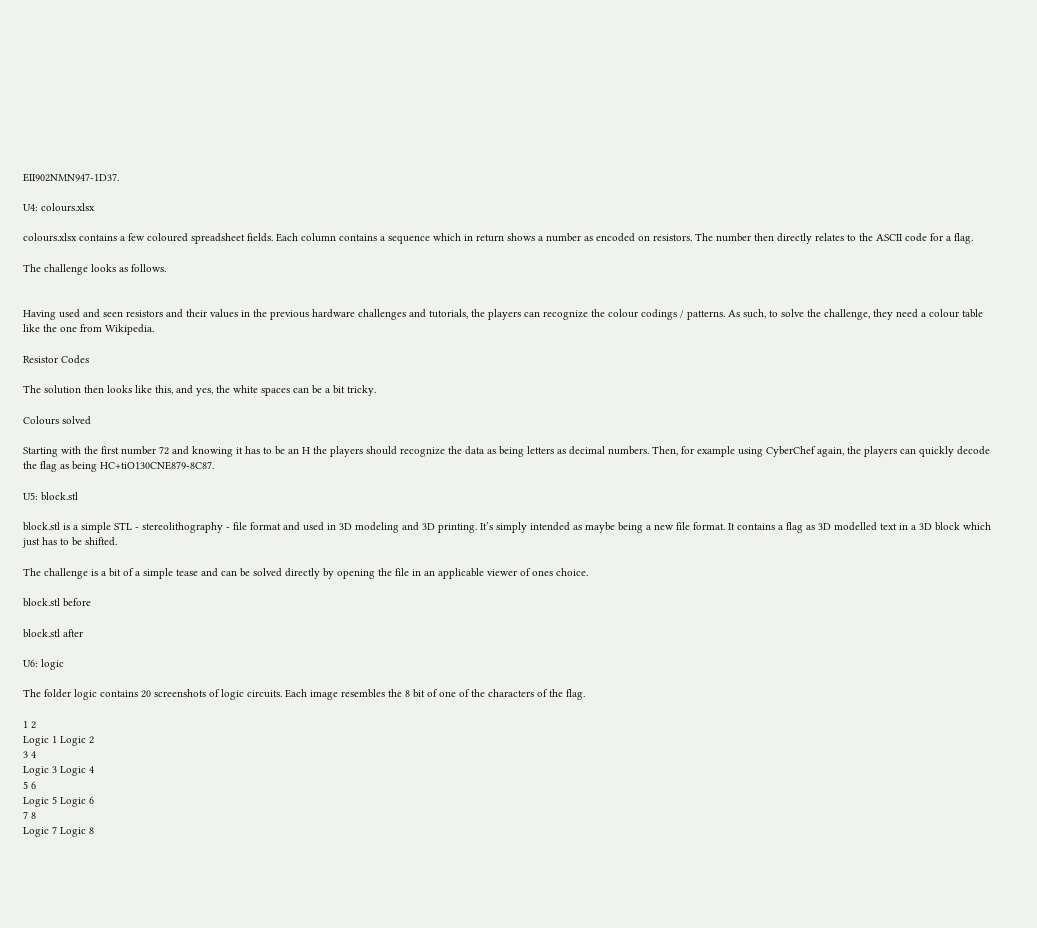EII902NMN947-1D37.

U4: colours.xlsx

colours.xlsx contains a few coloured spreadsheet fields. Each column contains a sequence which in return shows a number as encoded on resistors. The number then directly relates to the ASCII code for a flag.

The challenge looks as follows.


Having used and seen resistors and their values in the previous hardware challenges and tutorials, the players can recognize the colour codings / patterns. As such, to solve the challenge, they need a colour table like the one from Wikipedia.

Resistor Codes

The solution then looks like this, and yes, the white spaces can be a bit tricky.

Colours solved

Starting with the first number 72 and knowing it has to be an H the players should recognize the data as being letters as decimal numbers. Then, for example using CyberChef again, the players can quickly decode the flag as being HC+tiO130CNE879-8C87.

U5: block.stl

block.stl is a simple STL - stereolithography - file format and used in 3D modeling and 3D printing. It’s simply intended as maybe being a new file format. It contains a flag as 3D modelled text in a 3D block which just has to be shifted.

The challenge is a bit of a simple tease and can be solved directly by opening the file in an applicable viewer of ones choice.

block.stl before

block.stl after

U6: logic

The folder logic contains 20 screenshots of logic circuits. Each image resembles the 8 bit of one of the characters of the flag.

1 2
Logic 1 Logic 2
3 4
Logic 3 Logic 4
5 6
Logic 5 Logic 6
7 8
Logic 7 Logic 8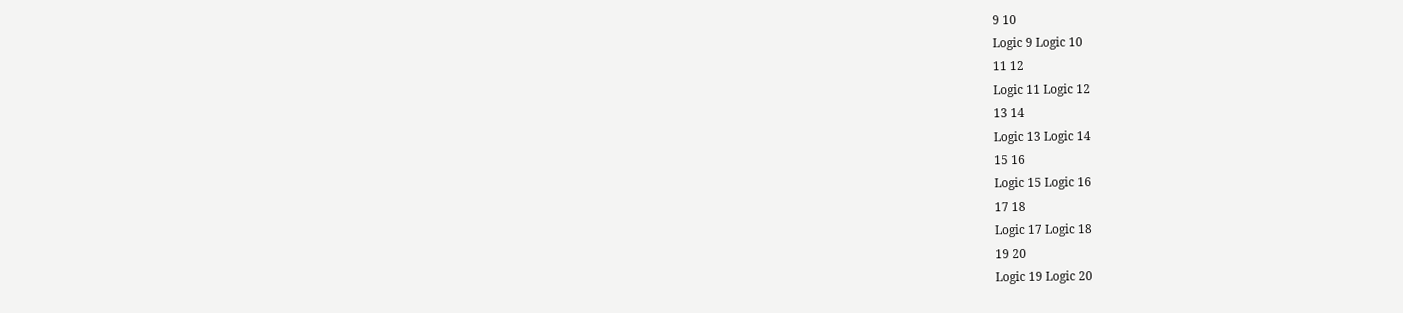9 10
Logic 9 Logic 10
11 12
Logic 11 Logic 12
13 14
Logic 13 Logic 14
15 16
Logic 15 Logic 16
17 18
Logic 17 Logic 18
19 20
Logic 19 Logic 20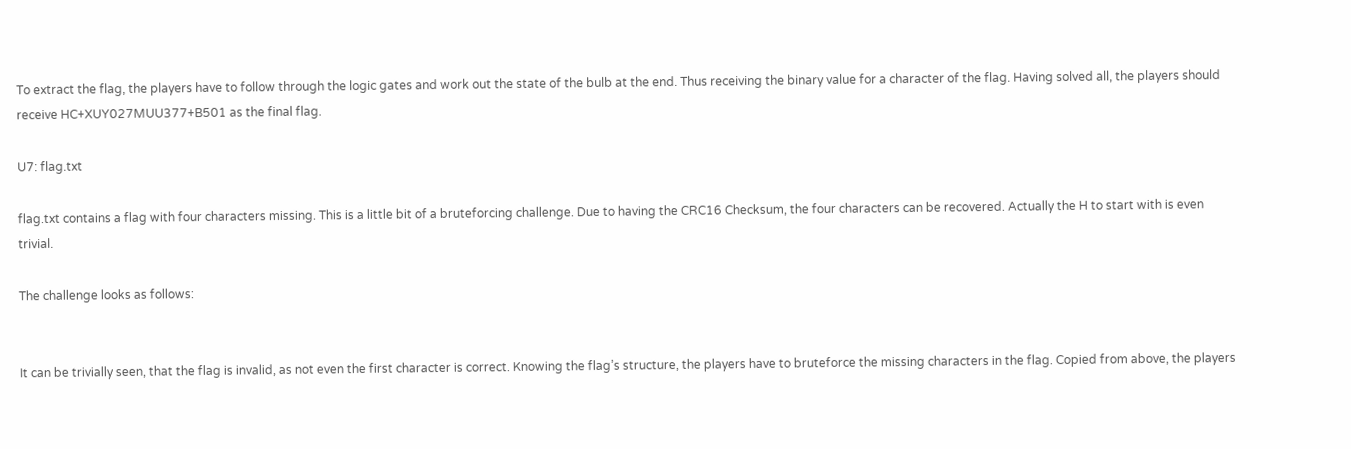To extract the flag, the players have to follow through the logic gates and work out the state of the bulb at the end. Thus receiving the binary value for a character of the flag. Having solved all, the players should receive HC+XUY027MUU377+B501 as the final flag.

U7: flag.txt

flag.txt contains a flag with four characters missing. This is a little bit of a bruteforcing challenge. Due to having the CRC16 Checksum, the four characters can be recovered. Actually the H to start with is even trivial.

The challenge looks as follows:


It can be trivially seen, that the flag is invalid, as not even the first character is correct. Knowing the flag’s structure, the players have to bruteforce the missing characters in the flag. Copied from above, the players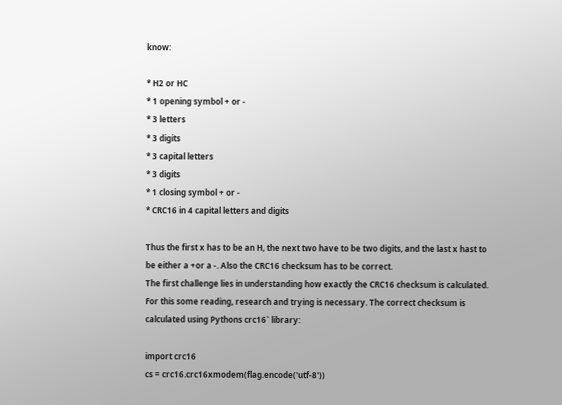know:

* H2 or HC
* 1 opening symbol + or -
* 3 letters
* 3 digits
* 3 capital letters
* 3 digits
* 1 closing symbol + or -
* CRC16 in 4 capital letters and digits

Thus the first x has to be an H, the next two have to be two digits, and the last x hast to be either a +or a -. Also the CRC16 checksum has to be correct.
The first challenge lies in understanding how exactly the CRC16 checksum is calculated. For this some reading, research and trying is necessary. The correct checksum is calculated using Pythons crc16` library:

import crc16
cs = crc16.crc16xmodem(flag.encode('utf-8'))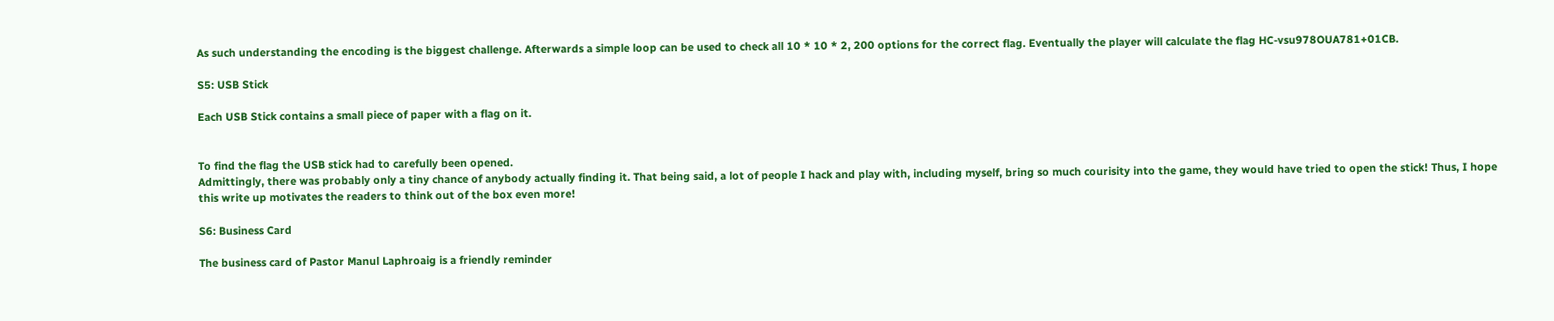As such understanding the encoding is the biggest challenge. Afterwards a simple loop can be used to check all 10 * 10 * 2, 200 options for the correct flag. Eventually the player will calculate the flag HC-vsu978OUA781+01CB.

S5: USB Stick

Each USB Stick contains a small piece of paper with a flag on it.


To find the flag the USB stick had to carefully been opened.
Admittingly, there was probably only a tiny chance of anybody actually finding it. That being said, a lot of people I hack and play with, including myself, bring so much courisity into the game, they would have tried to open the stick! Thus, I hope this write up motivates the readers to think out of the box even more!

S6: Business Card

The business card of Pastor Manul Laphroaig is a friendly reminder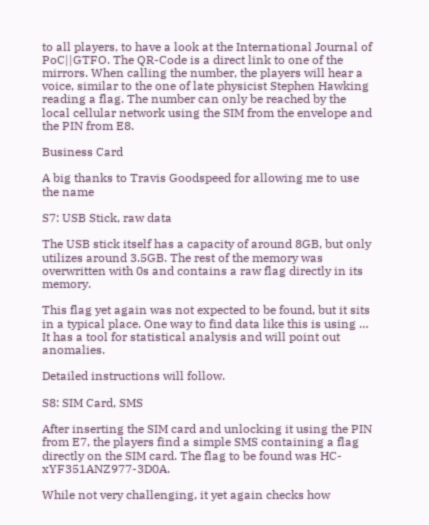to all players, to have a look at the International Journal of PoC||GTFO. The QR-Code is a direct link to one of the mirrors. When calling the number, the players will hear a voice, similar to the one of late physicist Stephen Hawking reading a flag. The number can only be reached by the local cellular network using the SIM from the envelope and the PIN from E8.

Business Card

A big thanks to Travis Goodspeed for allowing me to use the name

S7: USB Stick, raw data

The USB stick itself has a capacity of around 8GB, but only utilizes around 3.5GB. The rest of the memory was overwritten with 0s and contains a raw flag directly in its memory.

This flag yet again was not expected to be found, but it sits in a typical place. One way to find data like this is using … It has a tool for statistical analysis and will point out anomalies.

Detailed instructions will follow.

S8: SIM Card, SMS

After inserting the SIM card and unlocking it using the PIN from E7, the players find a simple SMS containing a flag directly on the SIM card. The flag to be found was HC-xYF351ANZ977-3D0A.

While not very challenging, it yet again checks how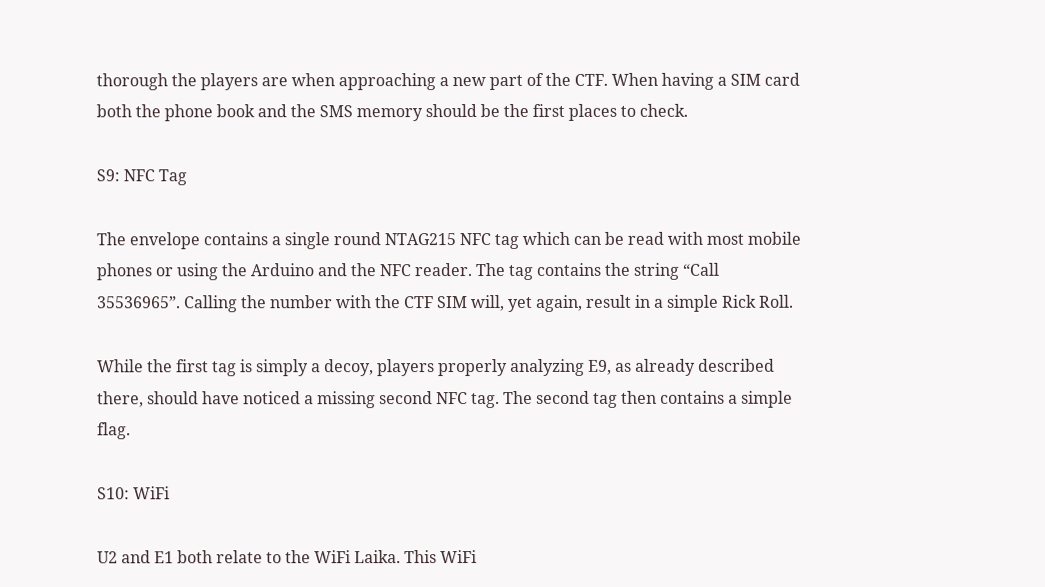thorough the players are when approaching a new part of the CTF. When having a SIM card both the phone book and the SMS memory should be the first places to check.

S9: NFC Tag

The envelope contains a single round NTAG215 NFC tag which can be read with most mobile phones or using the Arduino and the NFC reader. The tag contains the string “Call 35536965”. Calling the number with the CTF SIM will, yet again, result in a simple Rick Roll.

While the first tag is simply a decoy, players properly analyzing E9, as already described there, should have noticed a missing second NFC tag. The second tag then contains a simple flag.

S10: WiFi

U2 and E1 both relate to the WiFi Laika. This WiFi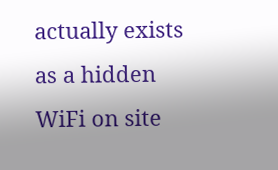actually exists as a hidden WiFi on site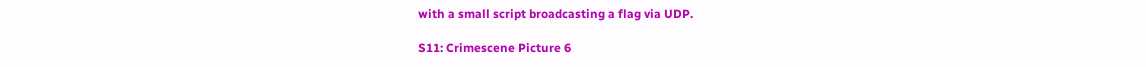with a small script broadcasting a flag via UDP.

S11: Crimescene Picture 6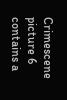Crimescene picture 6 contains a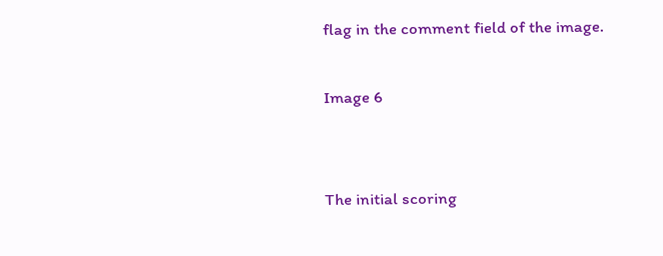flag in the comment field of the image.

Image 6


The initial scoring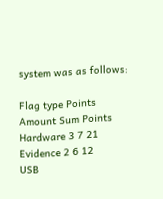system was as follows:

Flag type Points Amount Sum Points
Hardware 3 7 21
Evidence 2 6 12
USB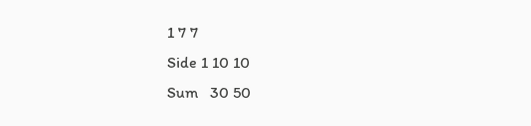1 7 7
Side 1 10 10
Sum   30 50